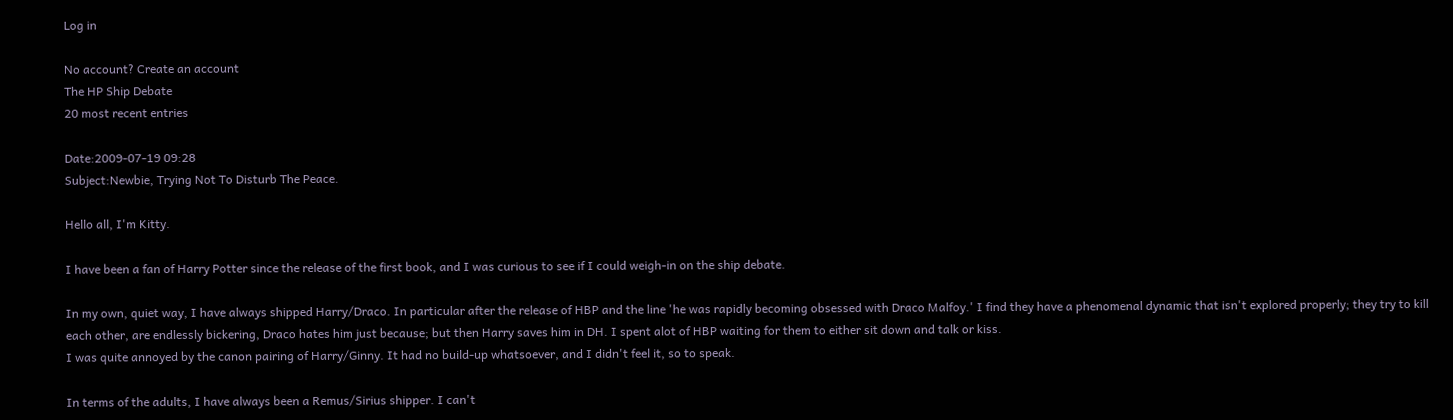Log in

No account? Create an account
The HP Ship Debate
20 most recent entries

Date:2009-07-19 09:28
Subject:Newbie, Trying Not To Disturb The Peace.

Hello all, I'm Kitty.

I have been a fan of Harry Potter since the release of the first book, and I was curious to see if I could weigh-in on the ship debate.

In my own, quiet way, I have always shipped Harry/Draco. In particular after the release of HBP and the line 'he was rapidly becoming obsessed with Draco Malfoy.' I find they have a phenomenal dynamic that isn't explored properly; they try to kill each other, are endlessly bickering, Draco hates him just because; but then Harry saves him in DH. I spent alot of HBP waiting for them to either sit down and talk or kiss.
I was quite annoyed by the canon pairing of Harry/Ginny. It had no build-up whatsoever, and I didn't feel it, so to speak.

In terms of the adults, I have always been a Remus/Sirius shipper. I can't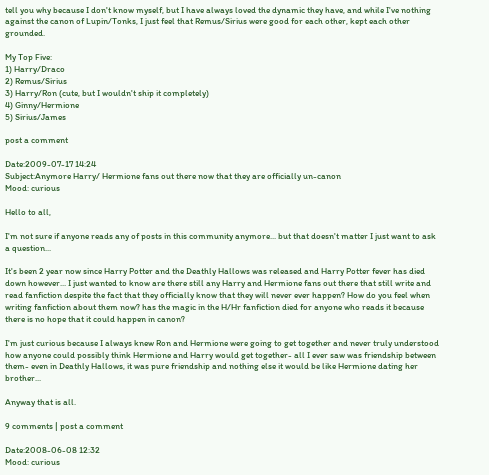tell you why because I don't know myself, but I have always loved the dynamic they have, and while I've nothing against the canon of Lupin/Tonks, I just feel that Remus/Sirius were good for each other, kept each other grounded.

My Top Five:
1) Harry/Draco
2) Remus/Sirius
3) Harry/Ron (cute, but I wouldn't ship it completely)
4) Ginny/Hermione
5) Sirius/James

post a comment

Date:2009-07-17 14:24
Subject:Anymore Harry/ Hermione fans out there now that they are officially un-canon
Mood: curious

Hello to all,

I'm not sure if anyone reads any of posts in this community anymore... but that doesn't matter I just want to ask a question...

It's been 2 year now since Harry Potter and the Deathly Hallows was released and Harry Potter fever has died down however... I just wanted to know are there still any Harry and Hermione fans out there that still write and read fanfiction despite the fact that they officially know that they will never ever happen? How do you feel when writing fanfiction about them now? has the magic in the H/Hr fanfiction died for anyone who reads it because there is no hope that it could happen in canon?

I'm just curious because I always knew Ron and Hermione were going to get together and never truly understood how anyone could possibly think Hermione and Harry would get together- all I ever saw was friendship between them- even in Deathly Hallows, it was pure friendship and nothing else it would be like Hermione dating her brother...

Anyway that is all.

9 comments | post a comment

Date:2008-06-08 12:32
Mood: curious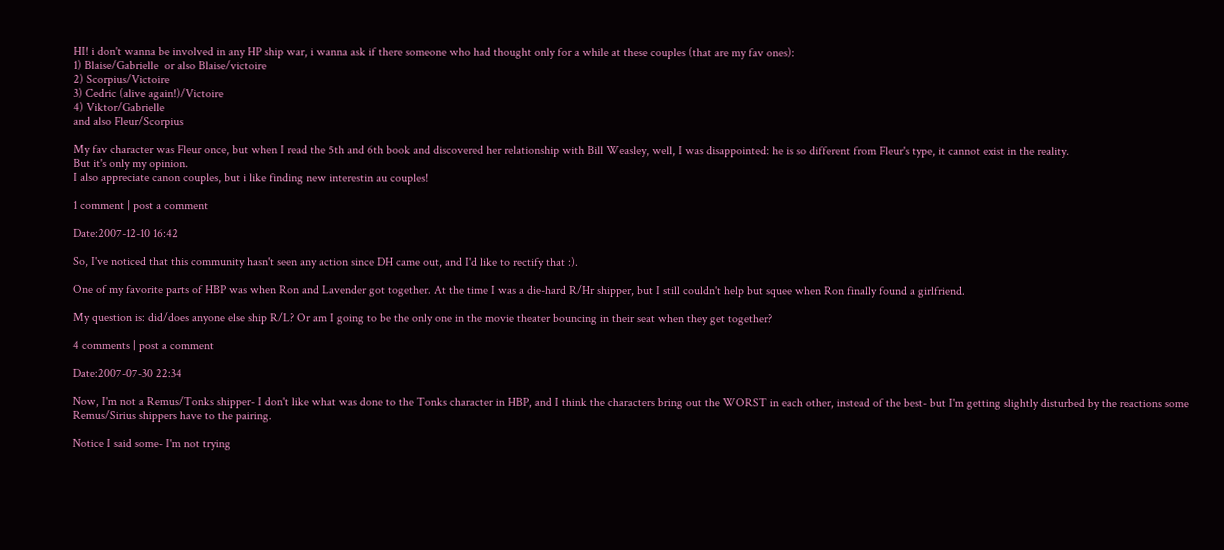HI! i don't wanna be involved in any HP ship war, i wanna ask if there someone who had thought only for a while at these couples (that are my fav ones):
1) Blaise/Gabrielle  or also Blaise/victoire
2) Scorpius/Victoire
3) Cedric (alive again!)/Victoire
4) Viktor/Gabrielle
and also Fleur/Scorpius

My fav character was Fleur once, but when I read the 5th and 6th book and discovered her relationship with Bill Weasley, well, I was disappointed: he is so different from Fleur's type, it cannot exist in the reality.
But it's only my opinion.
I also appreciate canon couples, but i like finding new interestin au couples!

1 comment | post a comment

Date:2007-12-10 16:42

So, I've noticed that this community hasn't seen any action since DH came out, and I'd like to rectify that :).

One of my favorite parts of HBP was when Ron and Lavender got together. At the time I was a die-hard R/Hr shipper, but I still couldn't help but squee when Ron finally found a girlfriend.

My question is: did/does anyone else ship R/L? Or am I going to be the only one in the movie theater bouncing in their seat when they get together?

4 comments | post a comment

Date:2007-07-30 22:34

Now, I'm not a Remus/Tonks shipper- I don't like what was done to the Tonks character in HBP, and I think the characters bring out the WORST in each other, instead of the best- but I'm getting slightly disturbed by the reactions some Remus/Sirius shippers have to the pairing.

Notice I said some- I'm not trying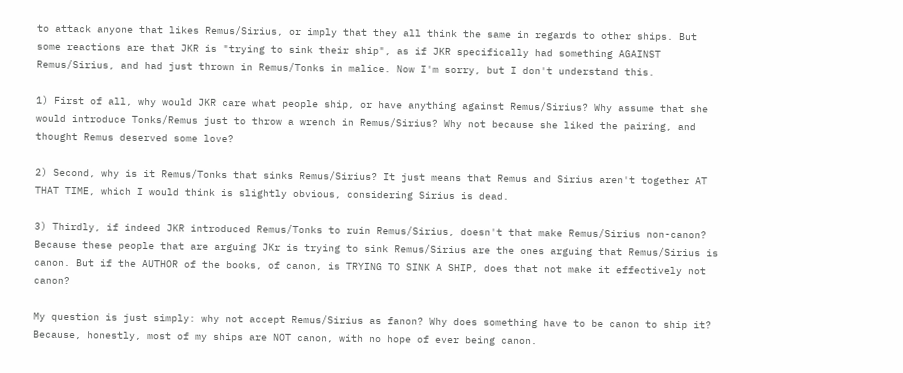to attack anyone that likes Remus/Sirius, or imply that they all think the same in regards to other ships. But some reactions are that JKR is "trying to sink their ship", as if JKR specifically had something AGAINST Remus/Sirius, and had just thrown in Remus/Tonks in malice. Now I'm sorry, but I don't understand this.

1) First of all, why would JKR care what people ship, or have anything against Remus/Sirius? Why assume that she would introduce Tonks/Remus just to throw a wrench in Remus/Sirius? Why not because she liked the pairing, and thought Remus deserved some love?

2) Second, why is it Remus/Tonks that sinks Remus/Sirius? It just means that Remus and Sirius aren't together AT THAT TIME, which I would think is slightly obvious, considering Sirius is dead.

3) Thirdly, if indeed JKR introduced Remus/Tonks to ruin Remus/Sirius, doesn't that make Remus/Sirius non-canon? Because these people that are arguing JKr is trying to sink Remus/Sirius are the ones arguing that Remus/Sirius is canon. But if the AUTHOR of the books, of canon, is TRYING TO SINK A SHIP, does that not make it effectively not canon?

My question is just simply: why not accept Remus/Sirius as fanon? Why does something have to be canon to ship it? Because, honestly, most of my ships are NOT canon, with no hope of ever being canon.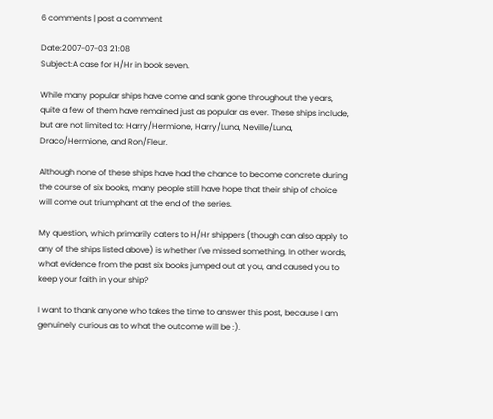6 comments | post a comment

Date:2007-07-03 21:08
Subject:A case for H/Hr in book seven.

While many popular ships have come and sank gone throughout the years, quite a few of them have remained just as popular as ever. These ships include, but are not limited to: Harry/Hermione, Harry/Luna, Neville/Luna, Draco/Hermione, and Ron/Fleur.

Although none of these ships have had the chance to become concrete during the course of six books, many people still have hope that their ship of choice will come out triumphant at the end of the series.

My question, which primarily caters to H/Hr shippers (though can also apply to any of the ships listed above) is whether I've missed something. In other words, what evidence from the past six books jumped out at you, and caused you to keep your faith in your ship?

I want to thank anyone who takes the time to answer this post, because I am genuinely curious as to what the outcome will be :).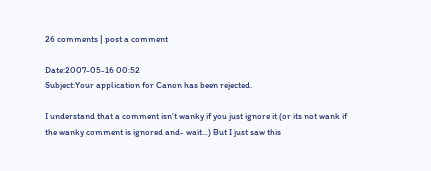26 comments | post a comment

Date:2007-05-16 00:52
Subject:Your application for Canon has been rejected.

I understand that a comment isn't wanky if you just ignore it (or its not wank if the wanky comment is ignored and- wait...) But I just saw this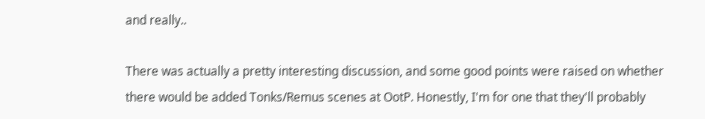and really..

There was actually a pretty interesting discussion, and some good points were raised on whether there would be added Tonks/Remus scenes at OotP. Honestly, I'm for one that they'll probably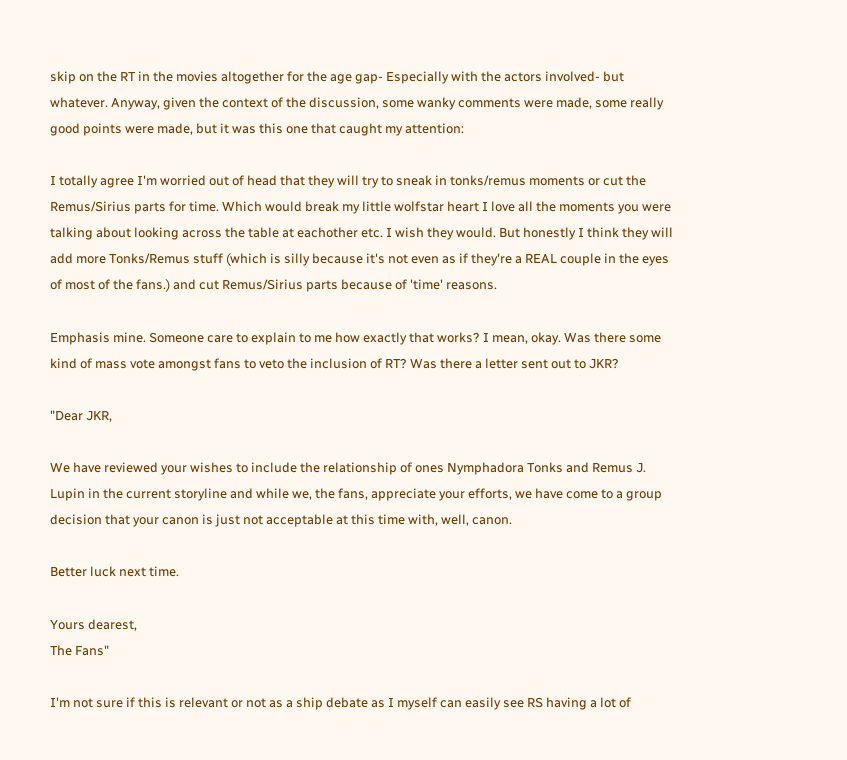skip on the RT in the movies altogether for the age gap- Especially with the actors involved- but whatever. Anyway, given the context of the discussion, some wanky comments were made, some really good points were made, but it was this one that caught my attention:

I totally agree I'm worried out of head that they will try to sneak in tonks/remus moments or cut the Remus/Sirius parts for time. Which would break my little wolfstar heart I love all the moments you were talking about looking across the table at eachother etc. I wish they would. But honestly I think they will add more Tonks/Remus stuff (which is silly because it's not even as if they're a REAL couple in the eyes of most of the fans.) and cut Remus/Sirius parts because of 'time' reasons.

Emphasis mine. Someone care to explain to me how exactly that works? I mean, okay. Was there some kind of mass vote amongst fans to veto the inclusion of RT? Was there a letter sent out to JKR?

"Dear JKR,

We have reviewed your wishes to include the relationship of ones Nymphadora Tonks and Remus J. Lupin in the current storyline and while we, the fans, appreciate your efforts, we have come to a group decision that your canon is just not acceptable at this time with, well, canon.

Better luck next time.

Yours dearest,
The Fans"

I'm not sure if this is relevant or not as a ship debate as I myself can easily see RS having a lot of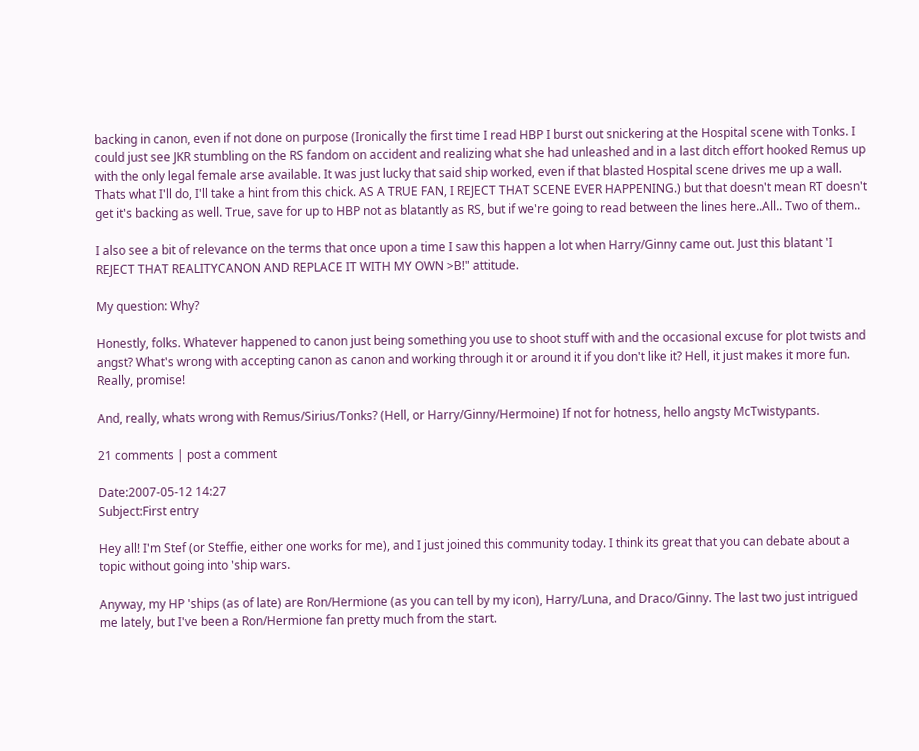backing in canon, even if not done on purpose (Ironically the first time I read HBP I burst out snickering at the Hospital scene with Tonks. I could just see JKR stumbling on the RS fandom on accident and realizing what she had unleashed and in a last ditch effort hooked Remus up with the only legal female arse available. It was just lucky that said ship worked, even if that blasted Hospital scene drives me up a wall. Thats what I'll do, I'll take a hint from this chick. AS A TRUE FAN, I REJECT THAT SCENE EVER HAPPENING.) but that doesn't mean RT doesn't get it's backing as well. True, save for up to HBP not as blatantly as RS, but if we're going to read between the lines here..All.. Two of them..

I also see a bit of relevance on the terms that once upon a time I saw this happen a lot when Harry/Ginny came out. Just this blatant 'I REJECT THAT REALITYCANON AND REPLACE IT WITH MY OWN >B!" attitude.

My question: Why?

Honestly, folks. Whatever happened to canon just being something you use to shoot stuff with and the occasional excuse for plot twists and angst? What's wrong with accepting canon as canon and working through it or around it if you don't like it? Hell, it just makes it more fun. Really, promise!

And, really, whats wrong with Remus/Sirius/Tonks? (Hell, or Harry/Ginny/Hermoine) If not for hotness, hello angsty McTwistypants.

21 comments | post a comment

Date:2007-05-12 14:27
Subject:First entry

Hey all! I'm Stef (or Steffie, either one works for me), and I just joined this community today. I think its great that you can debate about a topic without going into 'ship wars.

Anyway, my HP 'ships (as of late) are Ron/Hermione (as you can tell by my icon), Harry/Luna, and Draco/Ginny. The last two just intrigued me lately, but I've been a Ron/Hermione fan pretty much from the start.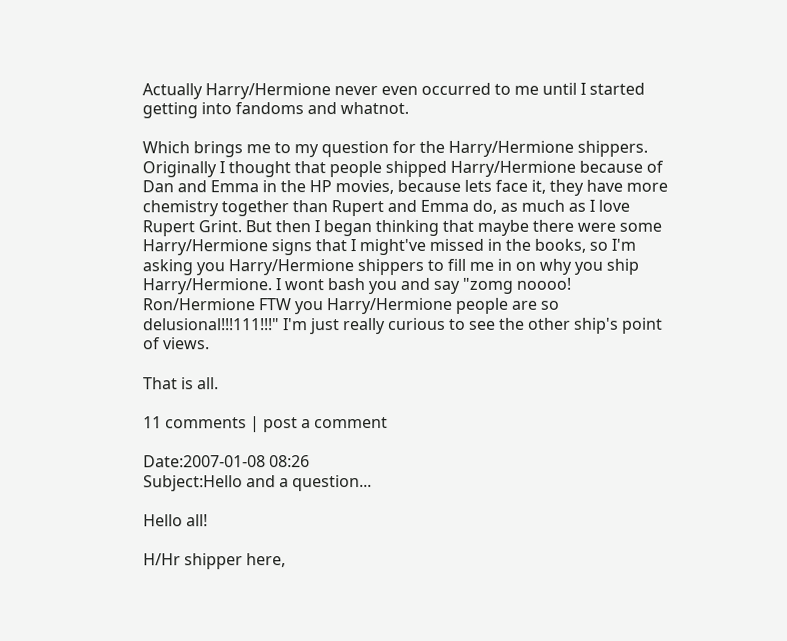Actually Harry/Hermione never even occurred to me until I started getting into fandoms and whatnot.

Which brings me to my question for the Harry/Hermione shippers. Originally I thought that people shipped Harry/Hermione because of Dan and Emma in the HP movies, because lets face it, they have more chemistry together than Rupert and Emma do, as much as I love Rupert Grint. But then I began thinking that maybe there were some Harry/Hermione signs that I might've missed in the books, so I'm asking you Harry/Hermione shippers to fill me in on why you ship Harry/Hermione. I wont bash you and say "zomg noooo! Ron/Hermione FTW you Harry/Hermione people are so delusional!!!111!!!" I'm just really curious to see the other ship's point of views.

That is all.

11 comments | post a comment

Date:2007-01-08 08:26
Subject:Hello and a question...

Hello all!

H/Hr shipper here,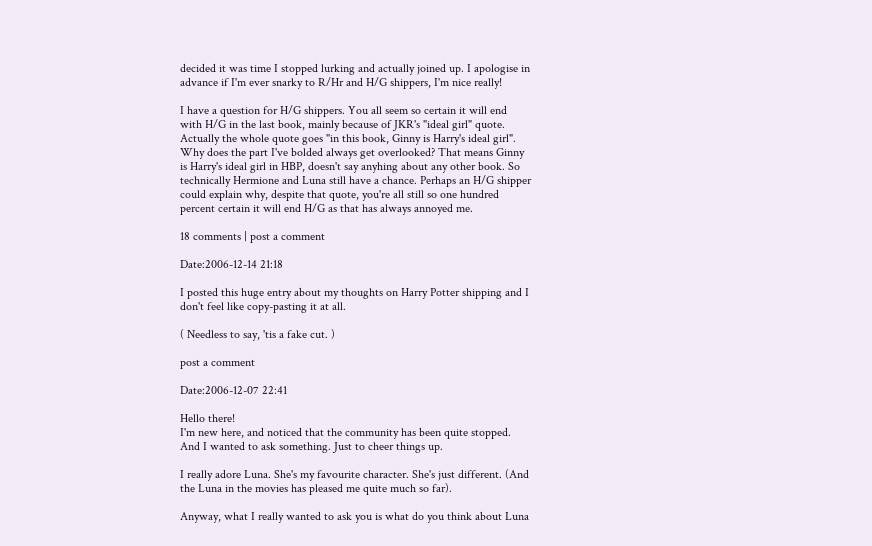decided it was time I stopped lurking and actually joined up. I apologise in advance if I'm ever snarky to R/Hr and H/G shippers, I'm nice really!

I have a question for H/G shippers. You all seem so certain it will end with H/G in the last book, mainly because of JKR's "ideal girl" quote. Actually the whole quote goes "in this book, Ginny is Harry's ideal girl". Why does the part I've bolded always get overlooked? That means Ginny is Harry's ideal girl in HBP, doesn't say anyhing about any other book. So technically Hermione and Luna still have a chance. Perhaps an H/G shipper could explain why, despite that quote, you're all still so one hundred percent certain it will end H/G as that has always annoyed me.

18 comments | post a comment

Date:2006-12-14 21:18

I posted this huge entry about my thoughts on Harry Potter shipping and I don't feel like copy-pasting it at all.

( Needless to say, 'tis a fake cut. )

post a comment

Date:2006-12-07 22:41

Hello there!
I'm new here, and noticed that the community has been quite stopped. And I wanted to ask something. Just to cheer things up.

I really adore Luna. She's my favourite character. She's just different. (And the Luna in the movies has pleased me quite much so far).

Anyway, what I really wanted to ask you is what do you think about Luna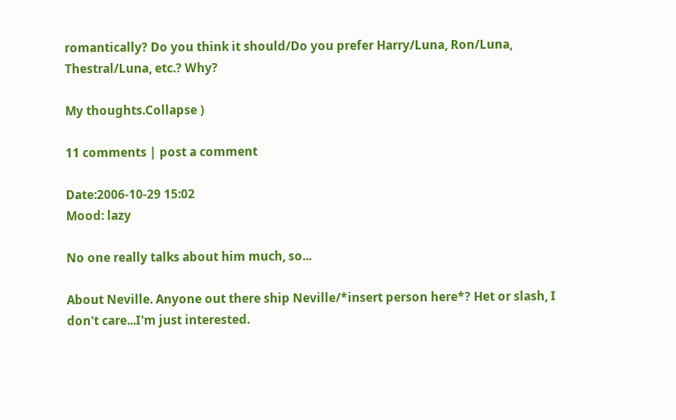romantically? Do you think it should/Do you prefer Harry/Luna, Ron/Luna, Thestral/Luna, etc.? Why?

My thoughts.Collapse )

11 comments | post a comment

Date:2006-10-29 15:02
Mood: lazy

No one really talks about him much, so...

About Neville. Anyone out there ship Neville/*insert person here*? Het or slash, I don't care...I'm just interested.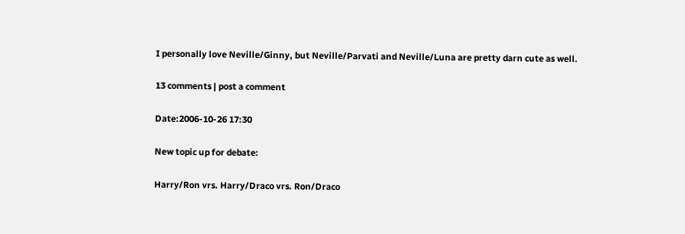I personally love Neville/Ginny, but Neville/Parvati and Neville/Luna are pretty darn cute as well.

13 comments | post a comment

Date:2006-10-26 17:30

New topic up for debate:

Harry/Ron vrs. Harry/Draco vrs. Ron/Draco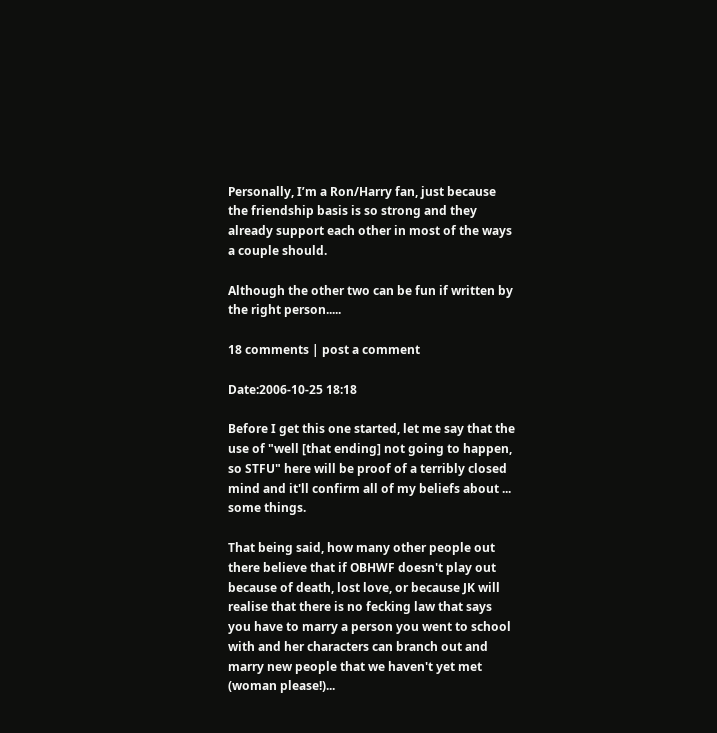Personally, I’m a Ron/Harry fan, just because the friendship basis is so strong and they already support each other in most of the ways a couple should.

Although the other two can be fun if written by the right person.....

18 comments | post a comment

Date:2006-10-25 18:18

Before I get this one started, let me say that the use of "well [that ending] not going to happen, so STFU" here will be proof of a terribly closed mind and it'll confirm all of my beliefs about ... some things.

That being said, how many other people out there believe that if OBHWF doesn't play out because of death, lost love, or because JK will realise that there is no fecking law that says you have to marry a person you went to school with and her characters can branch out and marry new people that we haven't yet met (woman please!)...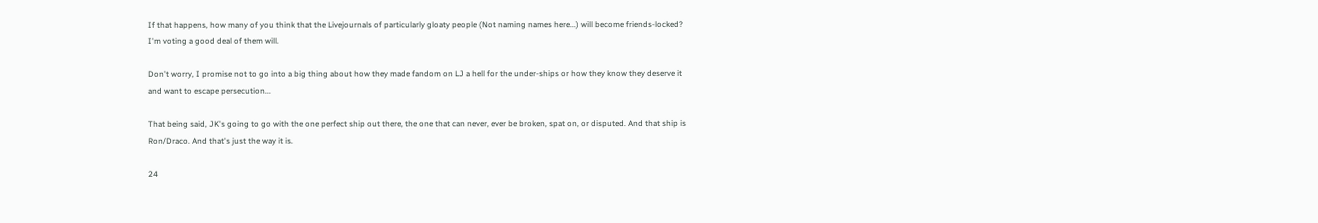If that happens, how many of you think that the Livejournals of particularly gloaty people (Not naming names here...) will become friends-locked? I'm voting a good deal of them will.

Don't worry, I promise not to go into a big thing about how they made fandom on LJ a hell for the under-ships or how they know they deserve it and want to escape persecution...

That being said, JK's going to go with the one perfect ship out there, the one that can never, ever be broken, spat on, or disputed. And that ship is Ron/Draco. And that's just the way it is.

24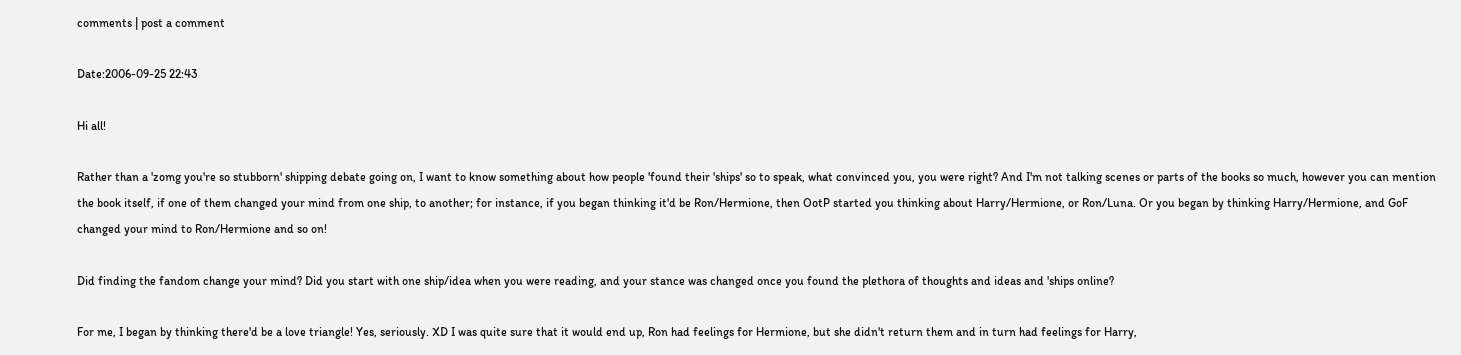comments | post a comment

Date:2006-09-25 22:43

Hi all!

Rather than a 'zomg you're so stubborn' shipping debate going on, I want to know something about how people 'found their 'ships' so to speak, what convinced you, you were right? And I'm not talking scenes or parts of the books so much, however you can mention the book itself, if one of them changed your mind from one ship, to another; for instance, if you began thinking it'd be Ron/Hermione, then OotP started you thinking about Harry/Hermione, or Ron/Luna. Or you began by thinking Harry/Hermione, and GoF changed your mind to Ron/Hermione and so on!

Did finding the fandom change your mind? Did you start with one ship/idea when you were reading, and your stance was changed once you found the plethora of thoughts and ideas and 'ships online?

For me, I began by thinking there'd be a love triangle! Yes, seriously. XD I was quite sure that it would end up, Ron had feelings for Hermione, but she didn't return them and in turn had feelings for Harry,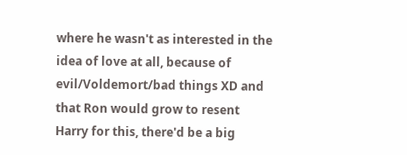where he wasn't as interested in the idea of love at all, because of evil/Voldemort/bad things XD and that Ron would grow to resent Harry for this, there'd be a big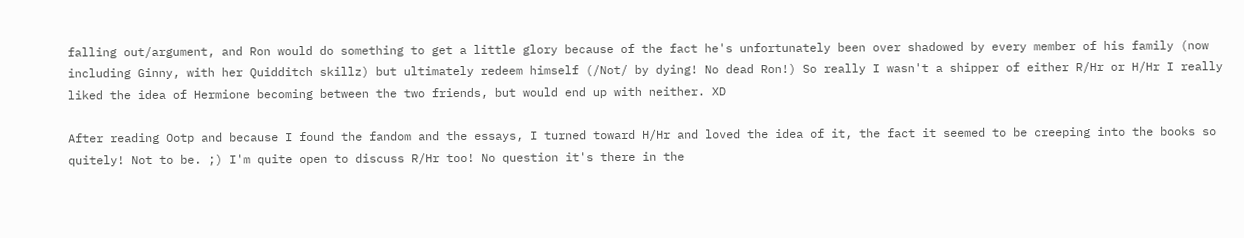falling out/argument, and Ron would do something to get a little glory because of the fact he's unfortunately been over shadowed by every member of his family (now including Ginny, with her Quidditch skillz) but ultimately redeem himself (/Not/ by dying! No dead Ron!) So really I wasn't a shipper of either R/Hr or H/Hr I really liked the idea of Hermione becoming between the two friends, but would end up with neither. XD

After reading Ootp and because I found the fandom and the essays, I turned toward H/Hr and loved the idea of it, the fact it seemed to be creeping into the books so quitely! Not to be. ;) I'm quite open to discuss R/Hr too! No question it's there in the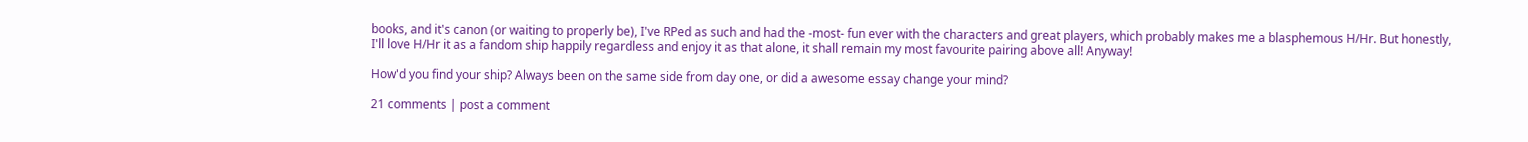books, and it's canon (or waiting to properly be), I've RPed as such and had the -most- fun ever with the characters and great players, which probably makes me a blasphemous H/Hr. But honestly, I'll love H/Hr it as a fandom ship happily regardless and enjoy it as that alone, it shall remain my most favourite pairing above all! Anyway!

How'd you find your ship? Always been on the same side from day one, or did a awesome essay change your mind?

21 comments | post a comment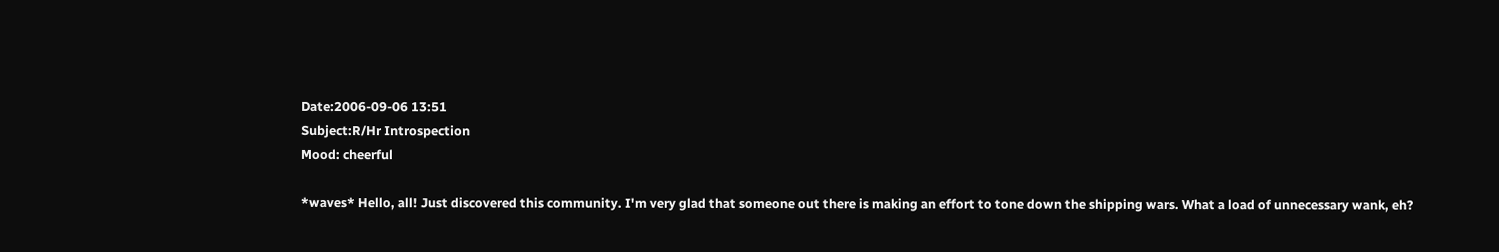Date:2006-09-06 13:51
Subject:R/Hr Introspection
Mood: cheerful

*waves* Hello, all! Just discovered this community. I'm very glad that someone out there is making an effort to tone down the shipping wars. What a load of unnecessary wank, eh?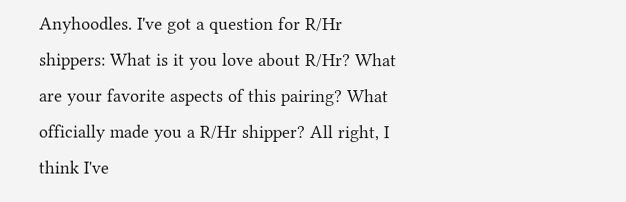Anyhoodles. I've got a question for R/Hr shippers: What is it you love about R/Hr? What are your favorite aspects of this pairing? What officially made you a R/Hr shipper? All right, I think I've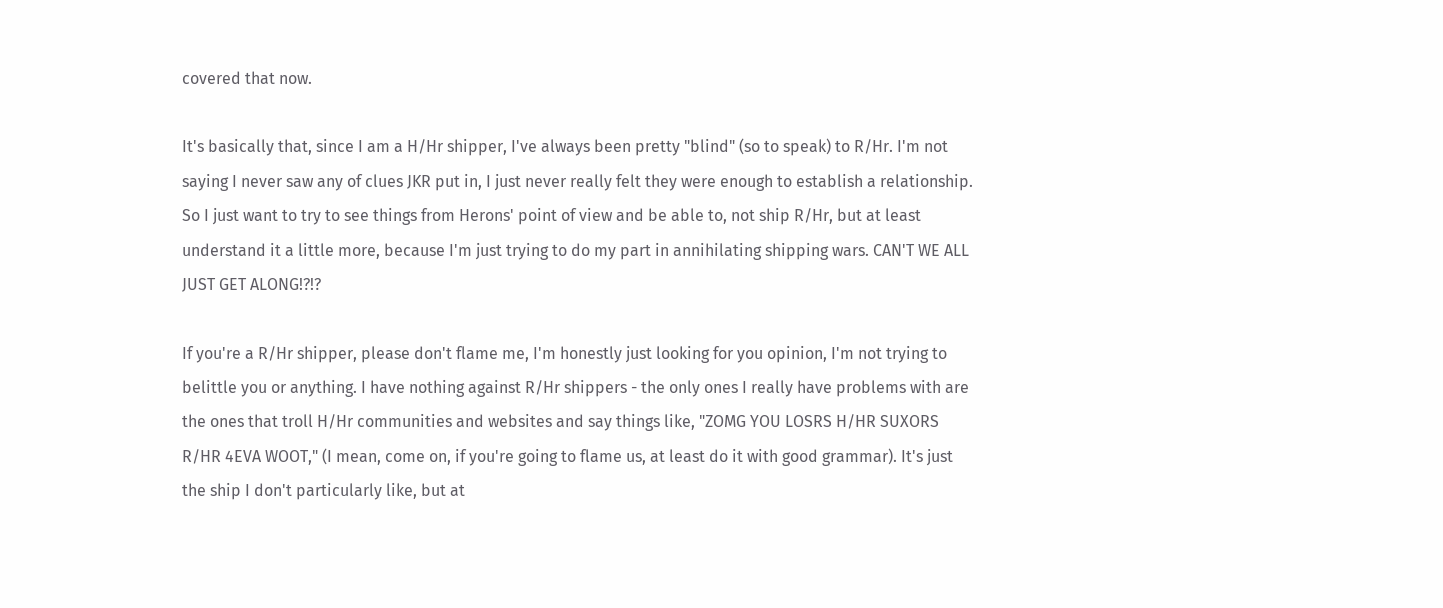covered that now.

It's basically that, since I am a H/Hr shipper, I've always been pretty "blind" (so to speak) to R/Hr. I'm not saying I never saw any of clues JKR put in, I just never really felt they were enough to establish a relationship. So I just want to try to see things from Herons' point of view and be able to, not ship R/Hr, but at least understand it a little more, because I'm just trying to do my part in annihilating shipping wars. CAN'T WE ALL JUST GET ALONG!?!?

If you're a R/Hr shipper, please don't flame me, I'm honestly just looking for you opinion, I'm not trying to belittle you or anything. I have nothing against R/Hr shippers - the only ones I really have problems with are the ones that troll H/Hr communities and websites and say things like, "ZOMG YOU LOSRS H/HR SUXORS R/HR 4EVA WOOT," (I mean, come on, if you're going to flame us, at least do it with good grammar). It's just the ship I don't particularly like, but at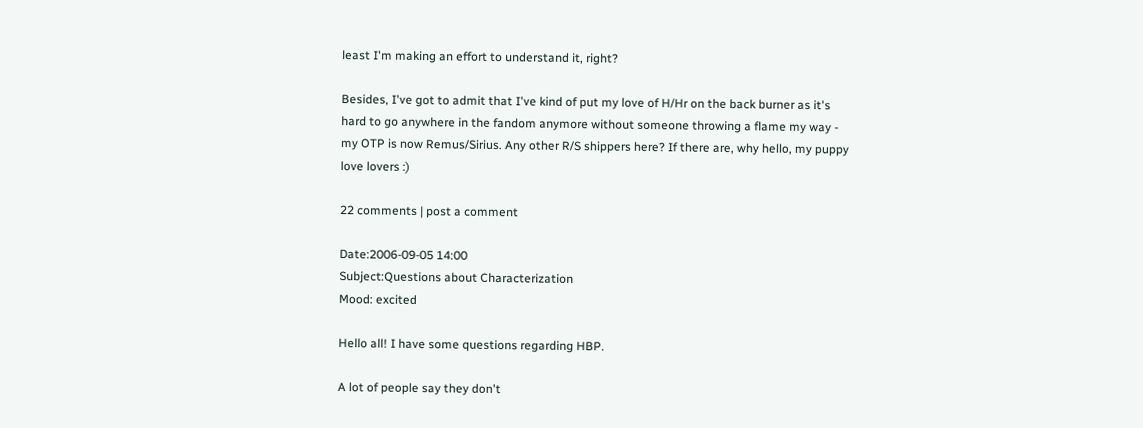least I'm making an effort to understand it, right?

Besides, I've got to admit that I've kind of put my love of H/Hr on the back burner as it's hard to go anywhere in the fandom anymore without someone throwing a flame my way - my OTP is now Remus/Sirius. Any other R/S shippers here? If there are, why hello, my puppy love lovers :)

22 comments | post a comment

Date:2006-09-05 14:00
Subject:Questions about Characterization
Mood: excited

Hello all! I have some questions regarding HBP.

A lot of people say they don't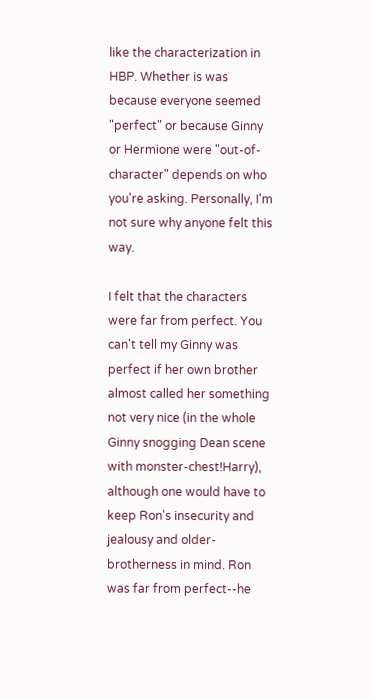like the characterization in HBP. Whether is was because everyone seemed "perfect" or because Ginny or Hermione were "out-of-character" depends on who you're asking. Personally, I'm not sure why anyone felt this way.

I felt that the characters were far from perfect. You can't tell my Ginny was perfect if her own brother almost called her something not very nice (in the whole Ginny snogging Dean scene with monster-chest!Harry), although one would have to keep Ron's insecurity and jealousy and older-brotherness in mind. Ron was far from perfect--he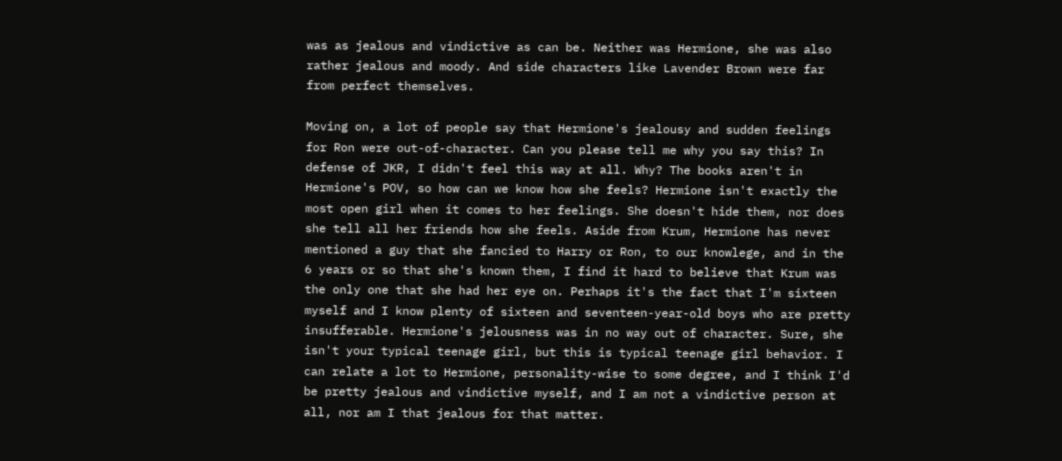was as jealous and vindictive as can be. Neither was Hermione, she was also rather jealous and moody. And side characters like Lavender Brown were far from perfect themselves.

Moving on, a lot of people say that Hermione's jealousy and sudden feelings for Ron were out-of-character. Can you please tell me why you say this? In defense of JKR, I didn't feel this way at all. Why? The books aren't in Hermione's POV, so how can we know how she feels? Hermione isn't exactly the most open girl when it comes to her feelings. She doesn't hide them, nor does she tell all her friends how she feels. Aside from Krum, Hermione has never mentioned a guy that she fancied to Harry or Ron, to our knowlege, and in the 6 years or so that she's known them, I find it hard to believe that Krum was the only one that she had her eye on. Perhaps it's the fact that I'm sixteen myself and I know plenty of sixteen and seventeen-year-old boys who are pretty insufferable. Hermione's jelousness was in no way out of character. Sure, she isn't your typical teenage girl, but this is typical teenage girl behavior. I can relate a lot to Hermione, personality-wise to some degree, and I think I'd be pretty jealous and vindictive myself, and I am not a vindictive person at all, nor am I that jealous for that matter.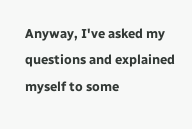Anyway, I've asked my questions and explained myself to some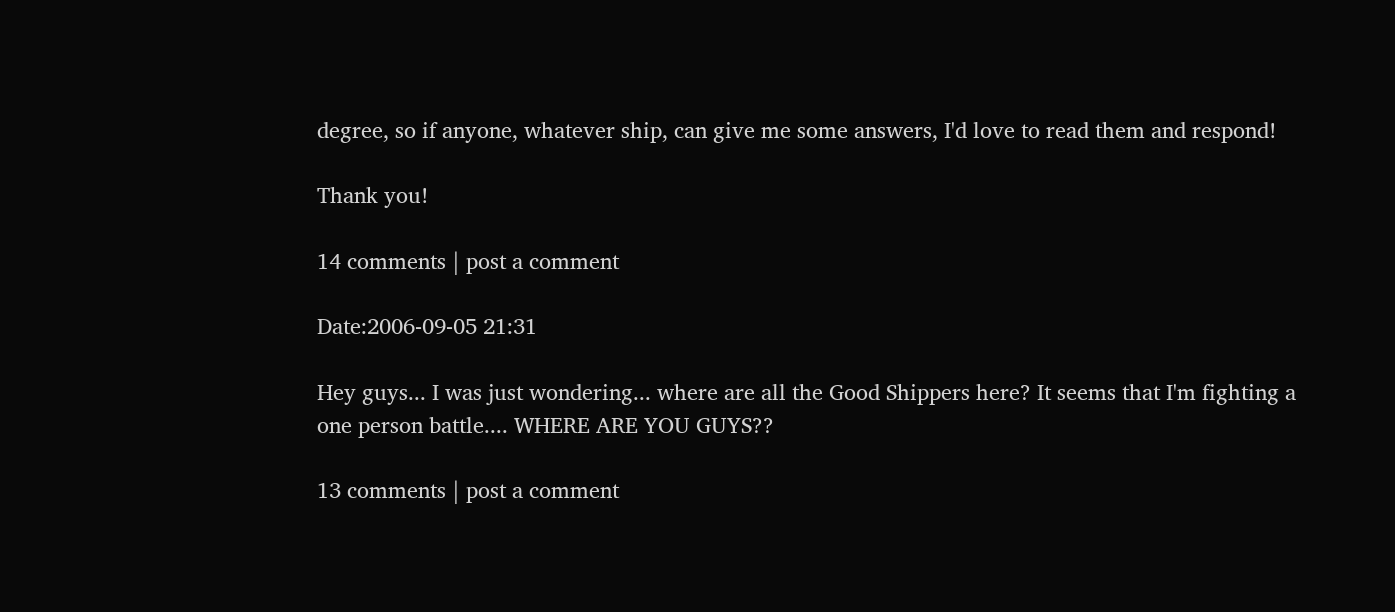degree, so if anyone, whatever ship, can give me some answers, I'd love to read them and respond!

Thank you!

14 comments | post a comment

Date:2006-09-05 21:31

Hey guys... I was just wondering... where are all the Good Shippers here? It seems that I'm fighting a one person battle.... WHERE ARE YOU GUYS??

13 comments | post a comment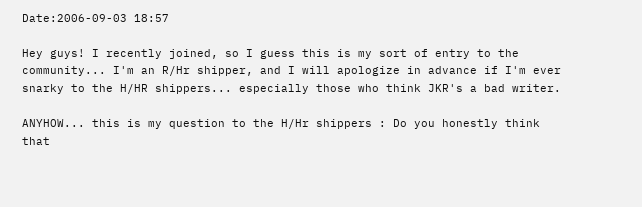Date:2006-09-03 18:57

Hey guys! I recently joined, so I guess this is my sort of entry to the community... I'm an R/Hr shipper, and I will apologize in advance if I'm ever snarky to the H/HR shippers... especially those who think JKR's a bad writer.

ANYHOW... this is my question to the H/Hr shippers : Do you honestly think that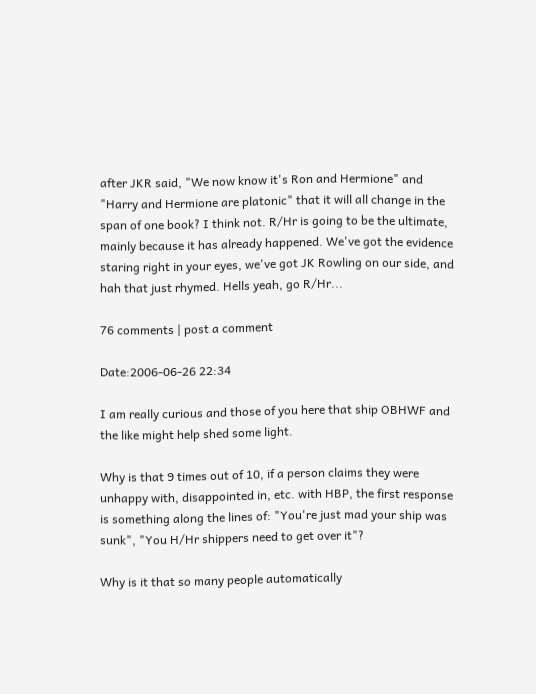after JKR said, "We now know it's Ron and Hermione" and "Harry and Hermione are platonic" that it will all change in the span of one book? I think not. R/Hr is going to be the ultimate, mainly because it has already happened. We've got the evidence staring right in your eyes, we've got JK Rowling on our side, and hah that just rhymed. Hells yeah, go R/Hr...

76 comments | post a comment

Date:2006-06-26 22:34

I am really curious and those of you here that ship OBHWF and the like might help shed some light.

Why is that 9 times out of 10, if a person claims they were unhappy with, disappointed in, etc. with HBP, the first response is something along the lines of: "You're just mad your ship was sunk", "You H/Hr shippers need to get over it"?

Why is it that so many people automatically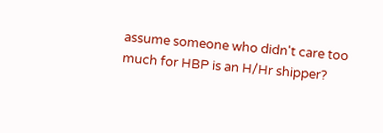assume someone who didn't care too much for HBP is an H/Hr shipper?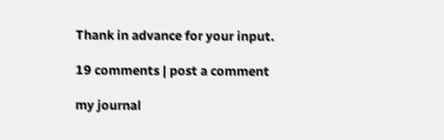Thank in advance for your input.

19 comments | post a comment

my journal